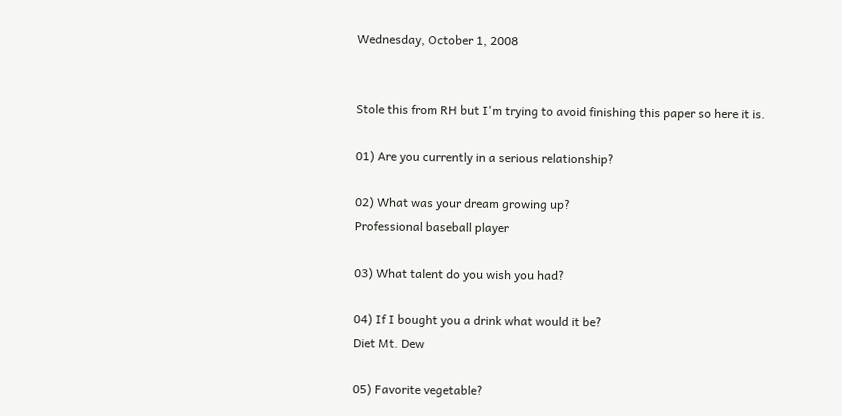Wednesday, October 1, 2008


Stole this from RH but I'm trying to avoid finishing this paper so here it is.

01) Are you currently in a serious relationship?

02) What was your dream growing up?
Professional baseball player

03) What talent do you wish you had?

04) If I bought you a drink what would it be?
Diet Mt. Dew

05) Favorite vegetable?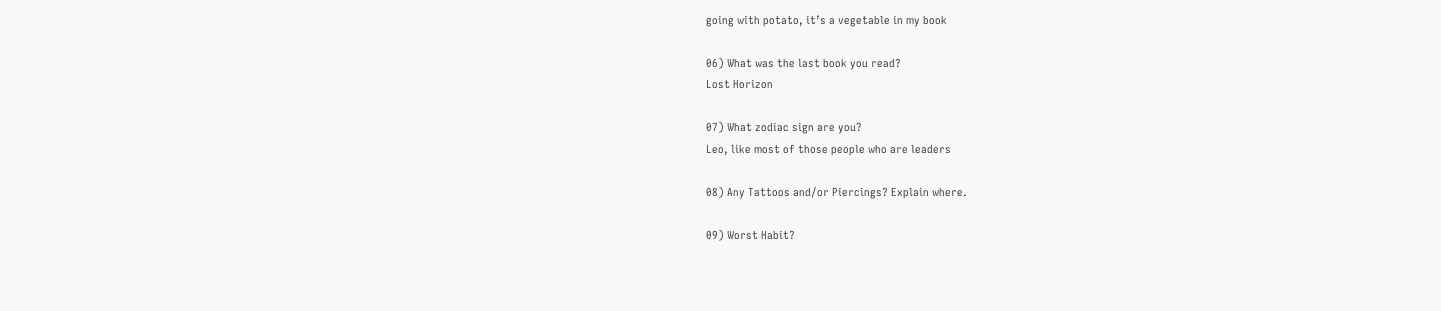going with potato, it’s a vegetable in my book

06) What was the last book you read?
Lost Horizon

07) What zodiac sign are you?
Leo, like most of those people who are leaders

08) Any Tattoos and/or Piercings? Explain where.

09) Worst Habit?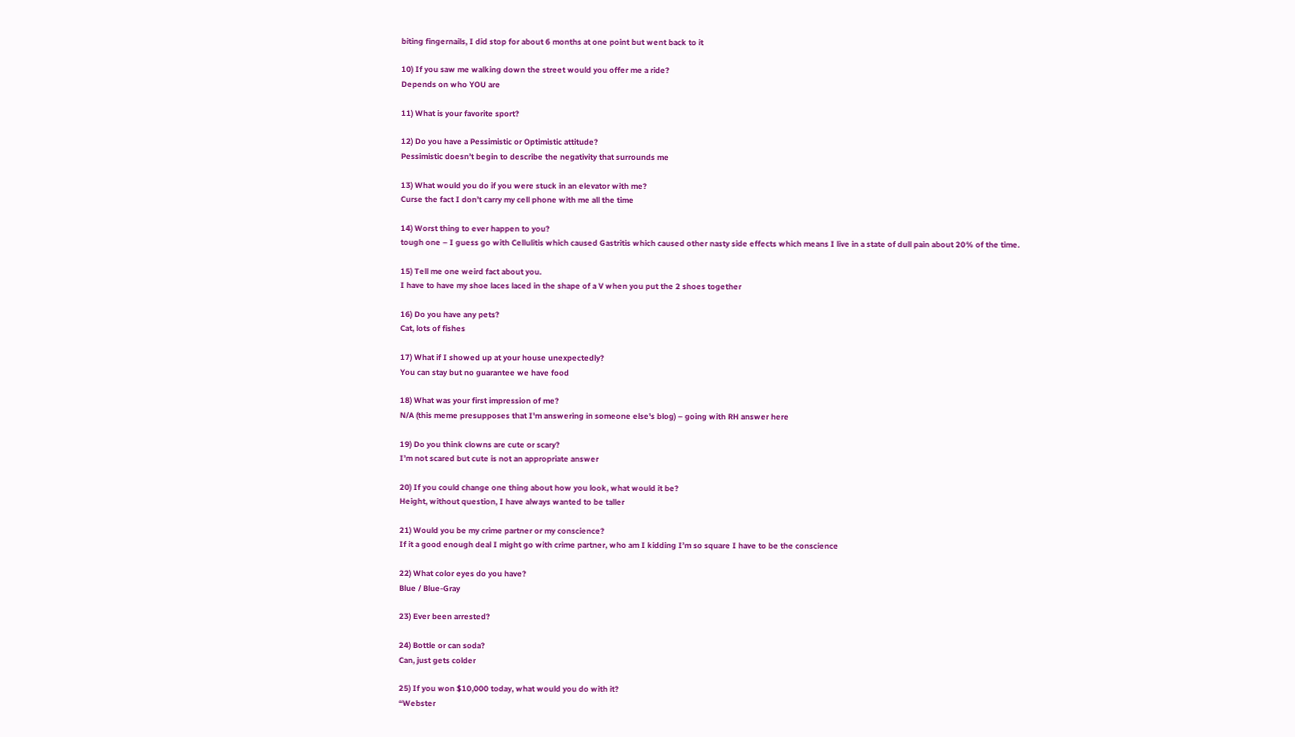biting fingernails, I did stop for about 6 months at one point but went back to it

10) If you saw me walking down the street would you offer me a ride?
Depends on who YOU are

11) What is your favorite sport?

12) Do you have a Pessimistic or Optimistic attitude?
Pessimistic doesn’t begin to describe the negativity that surrounds me

13) What would you do if you were stuck in an elevator with me?
Curse the fact I don’t carry my cell phone with me all the time

14) Worst thing to ever happen to you?
tough one – I guess go with Cellulitis which caused Gastritis which caused other nasty side effects which means I live in a state of dull pain about 20% of the time.

15) Tell me one weird fact about you.
I have to have my shoe laces laced in the shape of a V when you put the 2 shoes together

16) Do you have any pets?
Cat, lots of fishes

17) What if I showed up at your house unexpectedly?
You can stay but no guarantee we have food

18) What was your first impression of me?
N/A (this meme presupposes that I'm answering in someone else's blog) – going with RH answer here

19) Do you think clowns are cute or scary?
I’m not scared but cute is not an appropriate answer

20) If you could change one thing about how you look, what would it be?
Height, without question, I have always wanted to be taller

21) Would you be my crime partner or my conscience?
If it a good enough deal I might go with crime partner, who am I kidding I’m so square I have to be the conscience

22) What color eyes do you have?
Blue / Blue-Gray

23) Ever been arrested?

24) Bottle or can soda?
Can, just gets colder

25) If you won $10,000 today, what would you do with it?
“Webster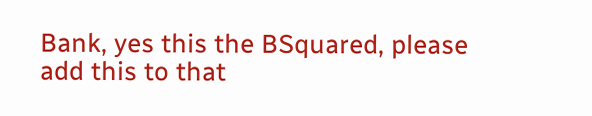Bank, yes this the BSquared, please add this to that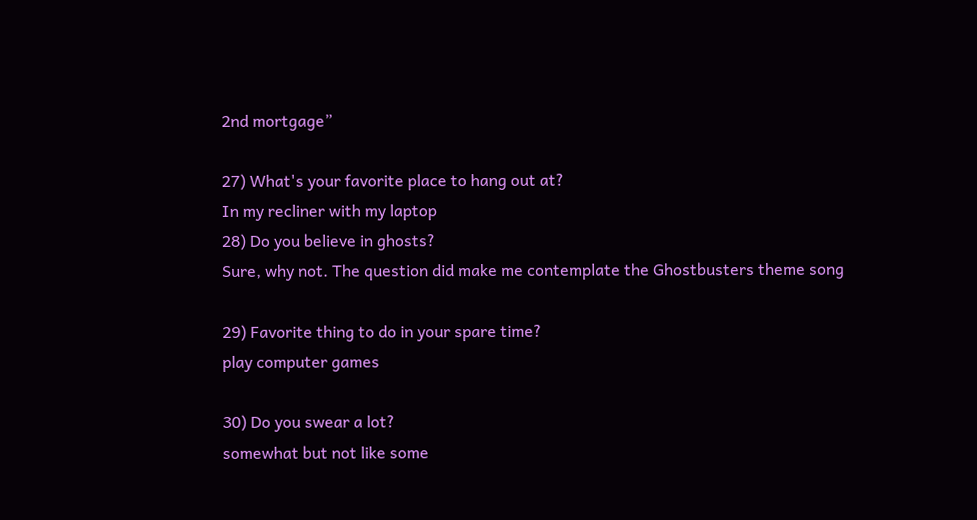2nd mortgage”

27) What's your favorite place to hang out at?
In my recliner with my laptop
28) Do you believe in ghosts?
Sure, why not. The question did make me contemplate the Ghostbusters theme song

29) Favorite thing to do in your spare time?
play computer games

30) Do you swear a lot?
somewhat but not like some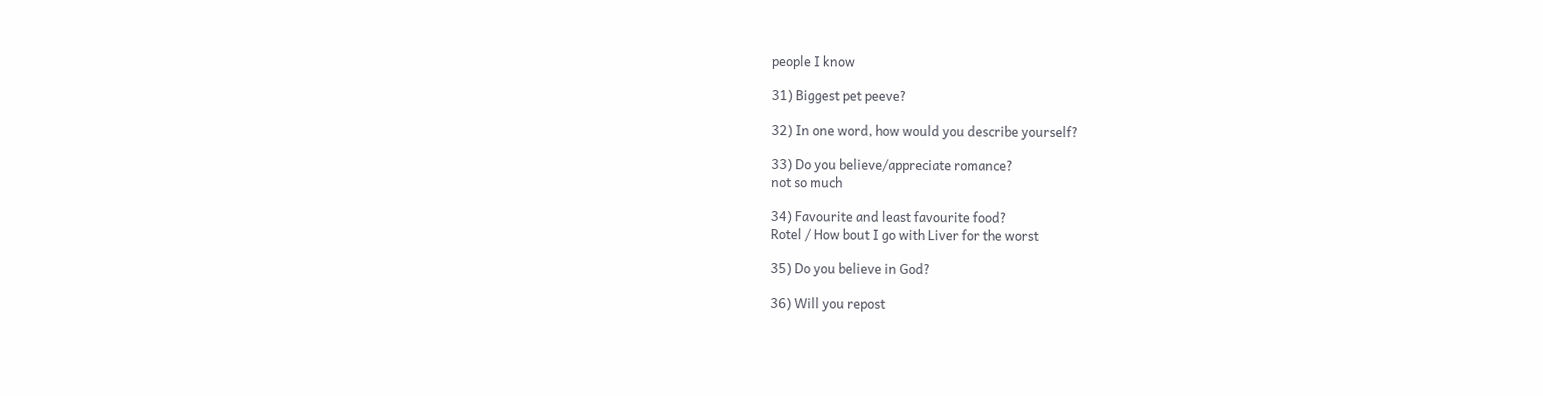people I know

31) Biggest pet peeve?

32) In one word, how would you describe yourself?

33) Do you believe/appreciate romance?
not so much

34) Favourite and least favourite food?
Rotel / How bout I go with Liver for the worst

35) Do you believe in God?

36) Will you repost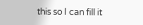this so I can fill it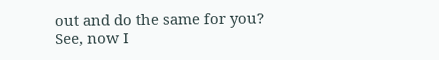out and do the same for you?
See, now I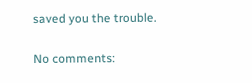saved you the trouble.

No comments: